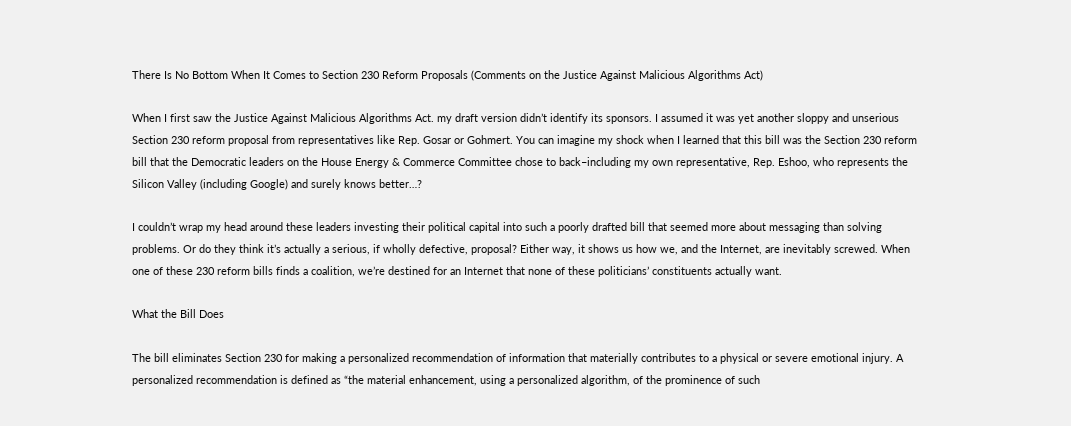There Is No Bottom When It Comes to Section 230 Reform Proposals (Comments on the Justice Against Malicious Algorithms Act)

When I first saw the Justice Against Malicious Algorithms Act. my draft version didn’t identify its sponsors. I assumed it was yet another sloppy and unserious Section 230 reform proposal from representatives like Rep. Gosar or Gohmert. You can imagine my shock when I learned that this bill was the Section 230 reform bill that the Democratic leaders on the House Energy & Commerce Committee chose to back–including my own representative, Rep. Eshoo, who represents the Silicon Valley (including Google) and surely knows better…?

I couldn’t wrap my head around these leaders investing their political capital into such a poorly drafted bill that seemed more about messaging than solving problems. Or do they think it’s actually a serious, if wholly defective, proposal? Either way, it shows us how we, and the Internet, are inevitably screwed. When one of these 230 reform bills finds a coalition, we’re destined for an Internet that none of these politicians’ constituents actually want.

What the Bill Does

The bill eliminates Section 230 for making a personalized recommendation of information that materially contributes to a physical or severe emotional injury. A personalized recommendation is defined as “the material enhancement, using a personalized algorithm, of the prominence of such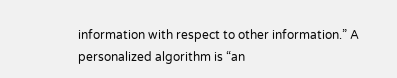information with respect to other information.” A personalized algorithm is “an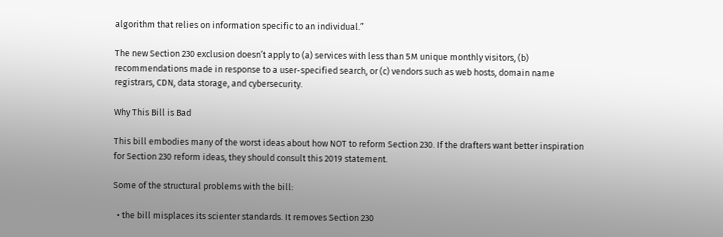algorithm that relies on information specific to an individual.”

The new Section 230 exclusion doesn’t apply to (a) services with less than 5M unique monthly visitors, (b) recommendations made in response to a user-specified search, or (c) vendors such as web hosts, domain name registrars, CDN, data storage, and cybersecurity.

Why This Bill is Bad

This bill embodies many of the worst ideas about how NOT to reform Section 230. If the drafters want better inspiration for Section 230 reform ideas, they should consult this 2019 statement.

Some of the structural problems with the bill:

  • the bill misplaces its scienter standards. It removes Section 230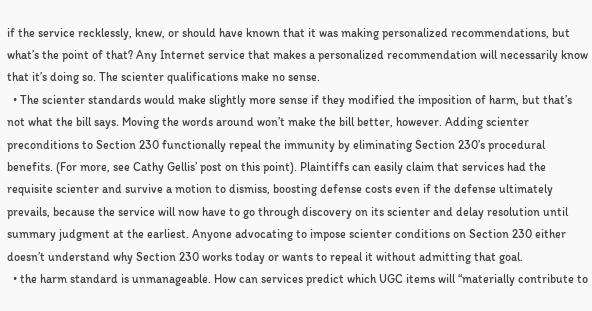if the service recklessly, knew, or should have known that it was making personalized recommendations, but what’s the point of that? Any Internet service that makes a personalized recommendation will necessarily know that it’s doing so. The scienter qualifications make no sense.
  • The scienter standards would make slightly more sense if they modified the imposition of harm, but that’s not what the bill says. Moving the words around won’t make the bill better, however. Adding scienter preconditions to Section 230 functionally repeal the immunity by eliminating Section 230’s procedural benefits. (For more, see Cathy Gellis’ post on this point). Plaintiffs can easily claim that services had the requisite scienter and survive a motion to dismiss, boosting defense costs even if the defense ultimately prevails, because the service will now have to go through discovery on its scienter and delay resolution until summary judgment at the earliest. Anyone advocating to impose scienter conditions on Section 230 either doesn’t understand why Section 230 works today or wants to repeal it without admitting that goal.
  • the harm standard is unmanageable. How can services predict which UGC items will “materially contribute to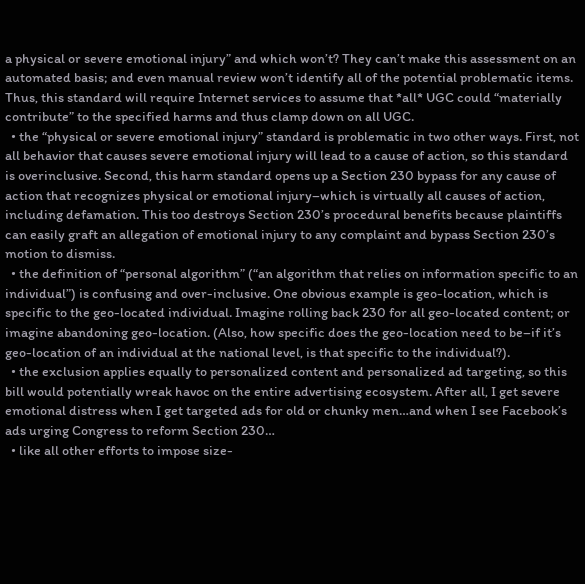a physical or severe emotional injury” and which won’t? They can’t make this assessment on an automated basis; and even manual review won’t identify all of the potential problematic items. Thus, this standard will require Internet services to assume that *all* UGC could “materially contribute” to the specified harms and thus clamp down on all UGC.
  • the “physical or severe emotional injury” standard is problematic in two other ways. First, not all behavior that causes severe emotional injury will lead to a cause of action, so this standard is overinclusive. Second, this harm standard opens up a Section 230 bypass for any cause of action that recognizes physical or emotional injury–which is virtually all causes of action, including defamation. This too destroys Section 230’s procedural benefits because plaintiffs can easily graft an allegation of emotional injury to any complaint and bypass Section 230’s motion to dismiss.
  • the definition of “personal algorithm” (“an algorithm that relies on information specific to an individual”) is confusing and over-inclusive. One obvious example is geo-location, which is specific to the geo-located individual. Imagine rolling back 230 for all geo-located content; or imagine abandoning geo-location. (Also, how specific does the geo-location need to be–if it’s geo-location of an individual at the national level, is that specific to the individual?).
  • the exclusion applies equally to personalized content and personalized ad targeting, so this bill would potentially wreak havoc on the entire advertising ecosystem. After all, I get severe emotional distress when I get targeted ads for old or chunky men…and when I see Facebook’s ads urging Congress to reform Section 230…
  • like all other efforts to impose size-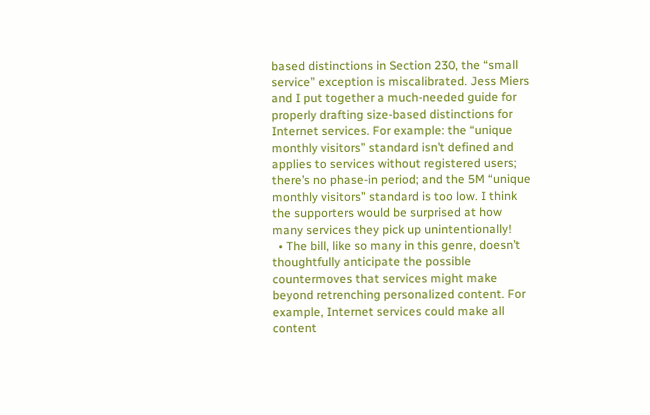based distinctions in Section 230, the “small service” exception is miscalibrated. Jess Miers and I put together a much-needed guide for properly drafting size-based distinctions for Internet services. For example: the “unique monthly visitors” standard isn’t defined and applies to services without registered users; there’s no phase-in period; and the 5M “unique monthly visitors” standard is too low. I think the supporters would be surprised at how many services they pick up unintentionally!
  • The bill, like so many in this genre, doesn’t thoughtfully anticipate the possible countermoves that services might make beyond retrenching personalized content. For example, Internet services could make all content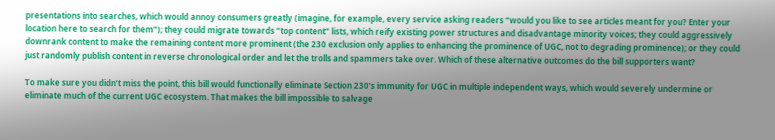presentations into searches, which would annoy consumers greatly (imagine, for example, every service asking readers “would you like to see articles meant for you? Enter your location here to search for them”); they could migrate towards “top content” lists, which reify existing power structures and disadvantage minority voices; they could aggressively downrank content to make the remaining content more prominent (the 230 exclusion only applies to enhancing the prominence of UGC, not to degrading prominence); or they could just randomly publish content in reverse chronological order and let the trolls and spammers take over. Which of these alternative outcomes do the bill supporters want?

To make sure you didn’t miss the point, this bill would functionally eliminate Section 230’s immunity for UGC in multiple independent ways, which would severely undermine or eliminate much of the current UGC ecosystem. That makes the bill impossible to salvage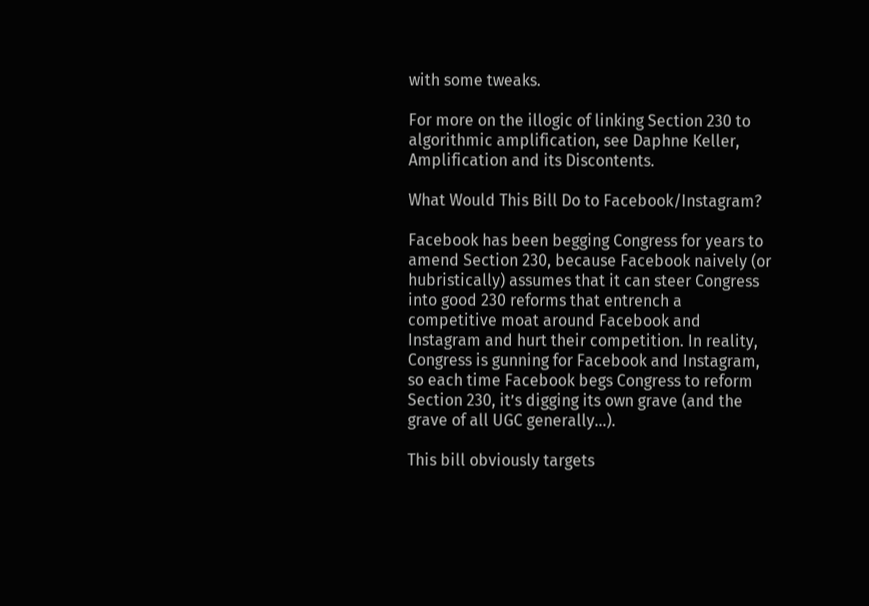with some tweaks.

For more on the illogic of linking Section 230 to algorithmic amplification, see Daphne Keller, Amplification and its Discontents.

What Would This Bill Do to Facebook/Instagram?

Facebook has been begging Congress for years to amend Section 230, because Facebook naively (or hubristically) assumes that it can steer Congress into good 230 reforms that entrench a competitive moat around Facebook and Instagram and hurt their competition. In reality, Congress is gunning for Facebook and Instagram, so each time Facebook begs Congress to reform Section 230, it’s digging its own grave (and the grave of all UGC generally…).

This bill obviously targets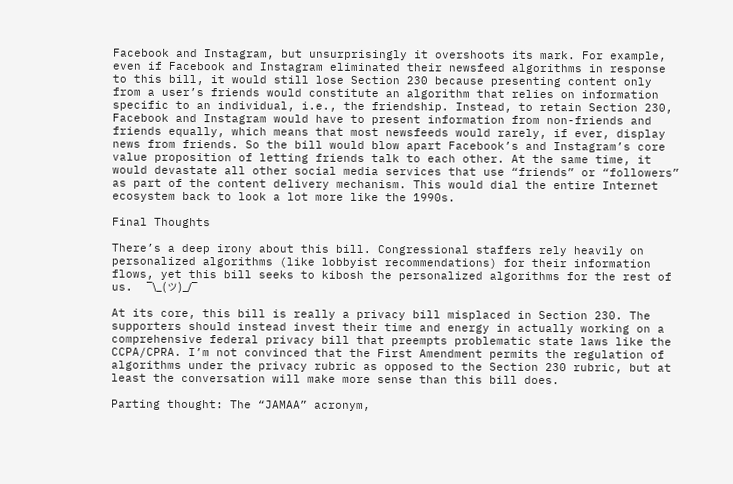Facebook and Instagram, but unsurprisingly it overshoots its mark. For example, even if Facebook and Instagram eliminated their newsfeed algorithms in response to this bill, it would still lose Section 230 because presenting content only from a user’s friends would constitute an algorithm that relies on information specific to an individual, i.e., the friendship. Instead, to retain Section 230, Facebook and Instagram would have to present information from non-friends and friends equally, which means that most newsfeeds would rarely, if ever, display news from friends. So the bill would blow apart Facebook’s and Instagram’s core value proposition of letting friends talk to each other. At the same time, it would devastate all other social media services that use “friends” or “followers” as part of the content delivery mechanism. This would dial the entire Internet ecosystem back to look a lot more like the 1990s.

Final Thoughts

There’s a deep irony about this bill. Congressional staffers rely heavily on personalized algorithms (like lobbyist recommendations) for their information flows, yet this bill seeks to kibosh the personalized algorithms for the rest of us.  ¯\_(ツ)_/¯

At its core, this bill is really a privacy bill misplaced in Section 230. The supporters should instead invest their time and energy in actually working on a comprehensive federal privacy bill that preempts problematic state laws like the CCPA/CPRA. I’m not convinced that the First Amendment permits the regulation of algorithms under the privacy rubric as opposed to the Section 230 rubric, but at least the conversation will make more sense than this bill does.

Parting thought: The “JAMAA” acronym,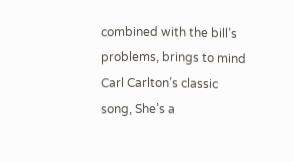combined with the bill’s problems, brings to mind Carl Carlton’s classic song, She’s a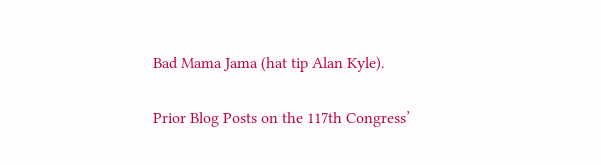Bad Mama Jama (hat tip Alan Kyle).

Prior Blog Posts on the 117th Congress’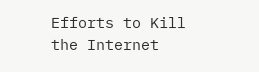Efforts to Kill the Internet